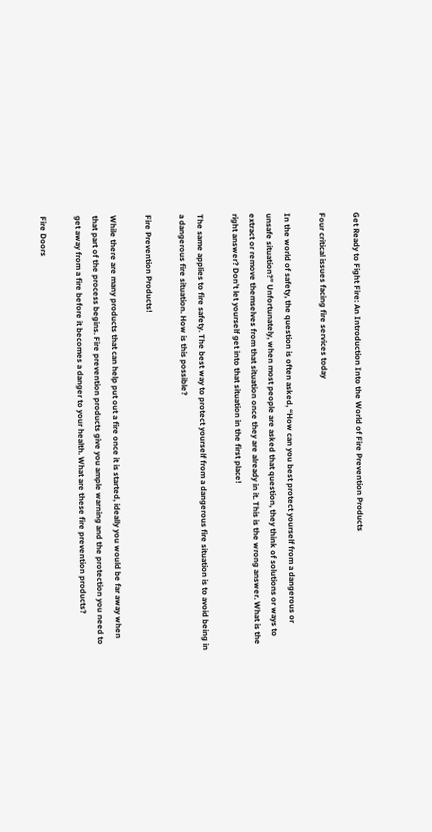Get Ready to Fight Fire: An Introduction Into the World of Fire Prevention Products

Four critical issues facing fire services today

In the world of safety, the question is often asked, “How can you best protect yourself from a dangerous or unsafe situation?” Unfortunately, when most people are asked that question, they think of solutions or ways to extract or remove themselves from that situation once they are already in it. This is the wrong answer. What is the right answer? Don’t let yourself get into that situation in the first place!

The same applies to fire safety. The best way to protect yourself from a dangerous fire situation is to avoid being in a dangerous fire situation. How is this possible?

Fire Prevention Products!

While there are many products that can help put out a fire once it is started, ideally you would be far away when that part of the process begins. Fire prevention products give you ample warning and the protection you need to get away from a fire before it becomes a danger to your health. What are these fire prevention products?

Fire Doors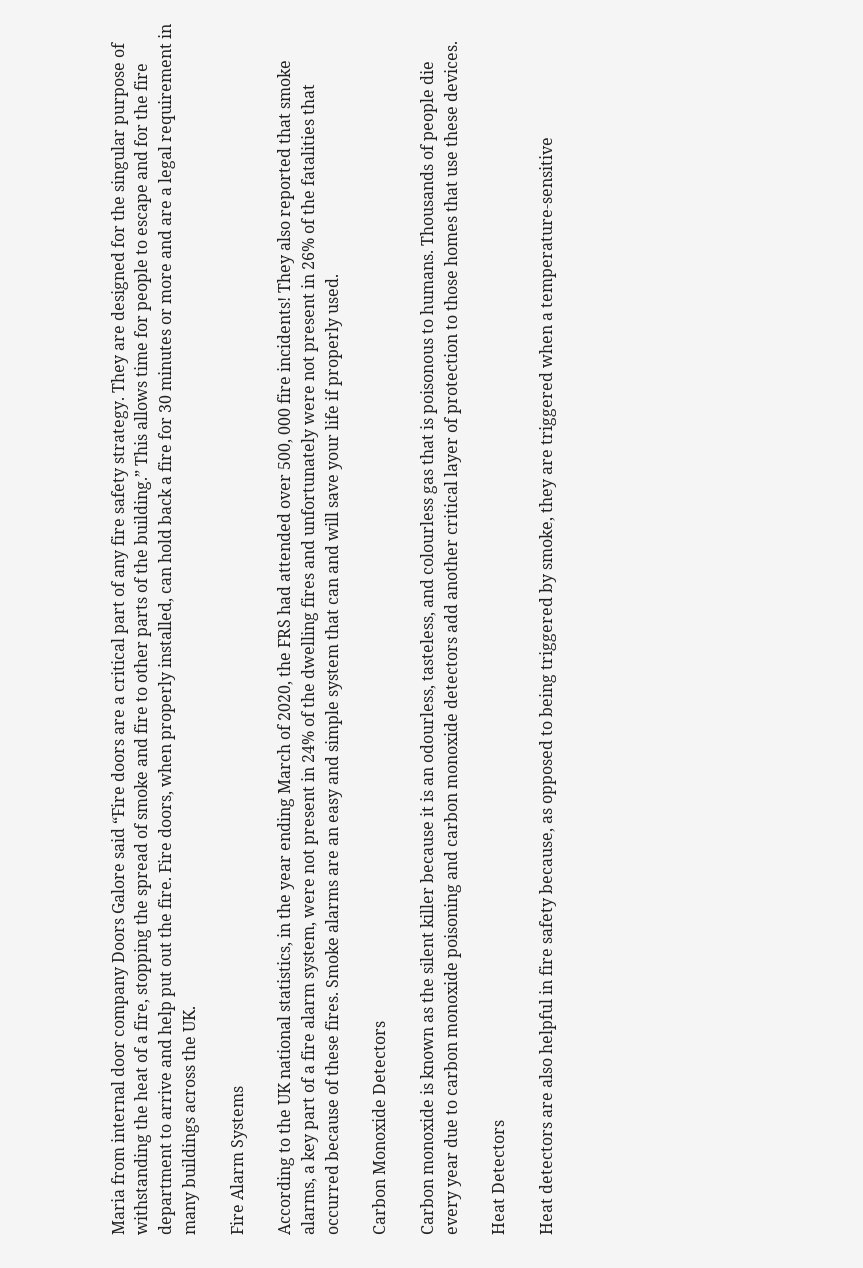Maria from internal door company Doors Galore said “Fire doors are a critical part of any fire safety strategy. They are designed for the singular purpose of withstanding the heat of a fire, stopping the spread of smoke and fire to other parts of the building.” This allows time for people to escape and for the fire department to arrive and help put out the fire. Fire doors, when properly installed, can hold back a fire for 30 minutes or more and are a legal requirement in many buildings across the UK.

Fire Alarm Systems

According to the UK national statistics, in the year ending March of 2020, the FRS had attended over 500, 000 fire incidents! They also reported that smoke alarms, a key part of a fire alarm system, were not present in 24% of the dwelling fires and unfortunately were not present in 26% of the fatalities that occurred because of these fires. Smoke alarms are an easy and simple system that can and will save your life if properly used.

Carbon Monoxide Detectors

Carbon monoxide is known as the silent killer because it is an odourless, tasteless, and colourless gas that is poisonous to humans. Thousands of people die every year due to carbon monoxide poisoning and carbon monoxide detectors add another critical layer of protection to those homes that use these devices.

Heat Detectors

Heat detectors are also helpful in fire safety because, as opposed to being triggered by smoke, they are triggered when a temperature-sensitive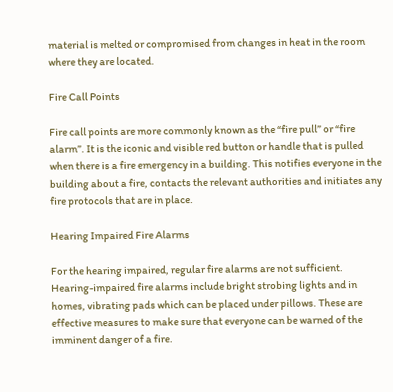material is melted or compromised from changes in heat in the room where they are located.

Fire Call Points

Fire call points are more commonly known as the “fire pull” or “fire alarm”. It is the iconic and visible red button or handle that is pulled when there is a fire emergency in a building. This notifies everyone in the building about a fire, contacts the relevant authorities and initiates any fire protocols that are in place.

Hearing Impaired Fire Alarms

For the hearing impaired, regular fire alarms are not sufficient. Hearing-impaired fire alarms include bright strobing lights and in homes, vibrating pads which can be placed under pillows. These are effective measures to make sure that everyone can be warned of the imminent danger of a fire.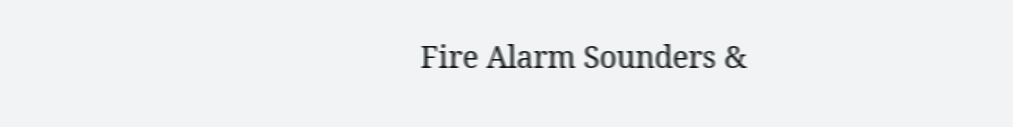Fire Alarm Sounders &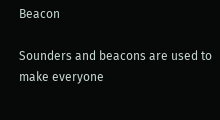Beacon

Sounders and beacons are used to make everyone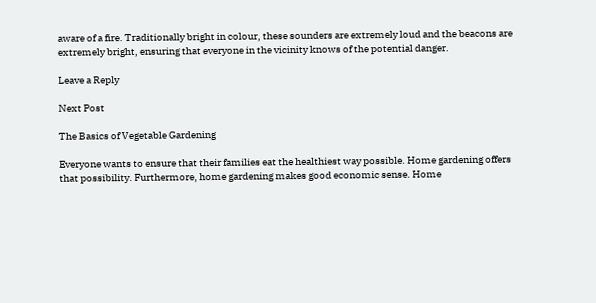aware of a fire. Traditionally bright in colour, these sounders are extremely loud and the beacons are extremely bright, ensuring that everyone in the vicinity knows of the potential danger.

Leave a Reply

Next Post

The Basics of Vegetable Gardening

Everyone wants to ensure that their families eat the healthiest way possible. Home gardening offers that possibility. Furthermore, home gardening makes good economic sense. Home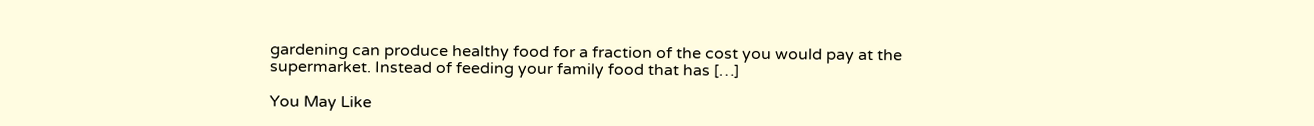gardening can produce healthy food for a fraction of the cost you would pay at the supermarket. Instead of feeding your family food that has […]

You May Like